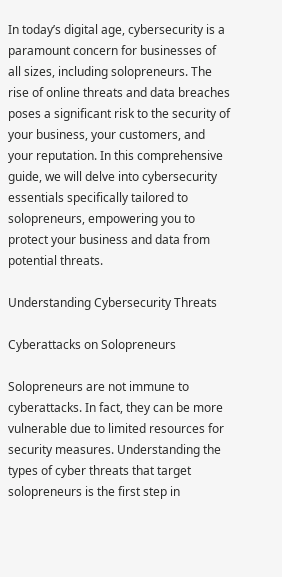In today’s digital age, cybersecurity is a paramount concern for businesses of all sizes, including solopreneurs. The rise of online threats and data breaches poses a significant risk to the security of your business, your customers, and your reputation. In this comprehensive guide, we will delve into cybersecurity essentials specifically tailored to solopreneurs, empowering you to protect your business and data from potential threats.

Understanding Cybersecurity Threats

Cyberattacks on Solopreneurs

Solopreneurs are not immune to cyberattacks. In fact, they can be more vulnerable due to limited resources for security measures. Understanding the types of cyber threats that target solopreneurs is the first step in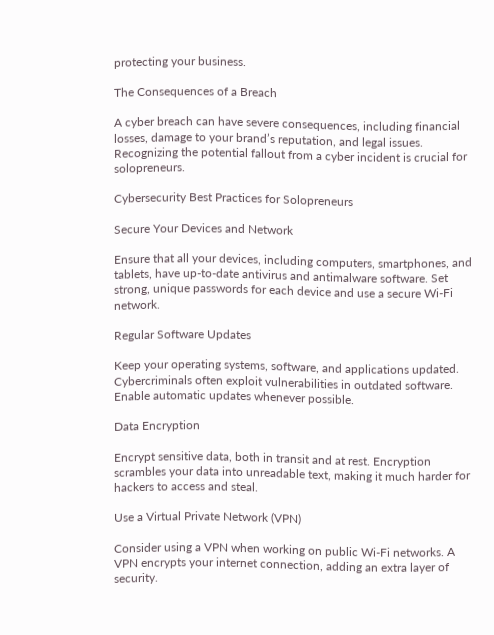protecting your business.

The Consequences of a Breach

A cyber breach can have severe consequences, including financial losses, damage to your brand’s reputation, and legal issues. Recognizing the potential fallout from a cyber incident is crucial for solopreneurs.

Cybersecurity Best Practices for Solopreneurs

Secure Your Devices and Network

Ensure that all your devices, including computers, smartphones, and tablets, have up-to-date antivirus and antimalware software. Set strong, unique passwords for each device and use a secure Wi-Fi network.

Regular Software Updates

Keep your operating systems, software, and applications updated. Cybercriminals often exploit vulnerabilities in outdated software. Enable automatic updates whenever possible.

Data Encryption

Encrypt sensitive data, both in transit and at rest. Encryption scrambles your data into unreadable text, making it much harder for hackers to access and steal.

Use a Virtual Private Network (VPN)

Consider using a VPN when working on public Wi-Fi networks. A VPN encrypts your internet connection, adding an extra layer of security.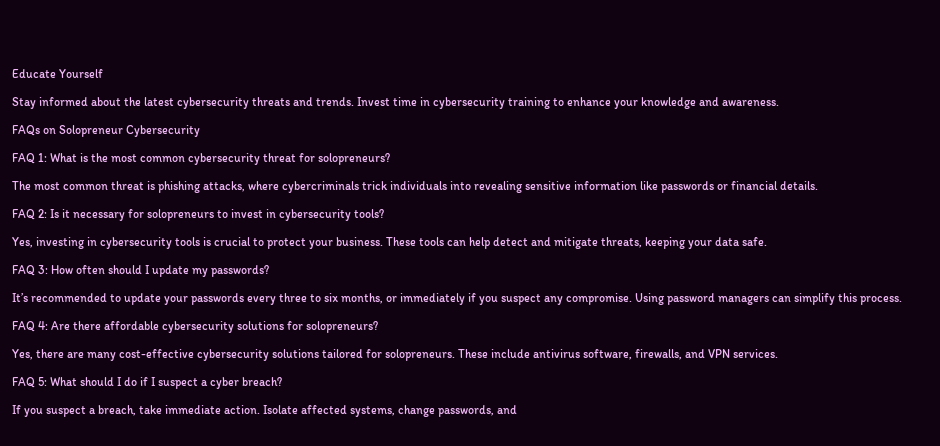Educate Yourself

Stay informed about the latest cybersecurity threats and trends. Invest time in cybersecurity training to enhance your knowledge and awareness.

FAQs on Solopreneur Cybersecurity

FAQ 1: What is the most common cybersecurity threat for solopreneurs?

The most common threat is phishing attacks, where cybercriminals trick individuals into revealing sensitive information like passwords or financial details.

FAQ 2: Is it necessary for solopreneurs to invest in cybersecurity tools?

Yes, investing in cybersecurity tools is crucial to protect your business. These tools can help detect and mitigate threats, keeping your data safe.

FAQ 3: How often should I update my passwords?

It’s recommended to update your passwords every three to six months, or immediately if you suspect any compromise. Using password managers can simplify this process.

FAQ 4: Are there affordable cybersecurity solutions for solopreneurs?

Yes, there are many cost-effective cybersecurity solutions tailored for solopreneurs. These include antivirus software, firewalls, and VPN services.

FAQ 5: What should I do if I suspect a cyber breach?

If you suspect a breach, take immediate action. Isolate affected systems, change passwords, and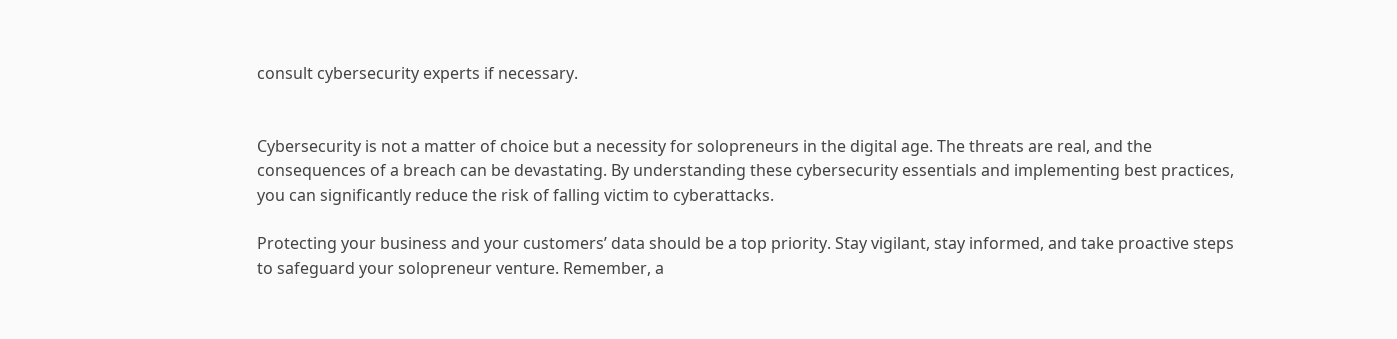consult cybersecurity experts if necessary.


Cybersecurity is not a matter of choice but a necessity for solopreneurs in the digital age. The threats are real, and the consequences of a breach can be devastating. By understanding these cybersecurity essentials and implementing best practices, you can significantly reduce the risk of falling victim to cyberattacks.

Protecting your business and your customers’ data should be a top priority. Stay vigilant, stay informed, and take proactive steps to safeguard your solopreneur venture. Remember, a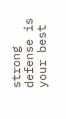strong defense is your best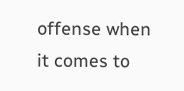offense when it comes to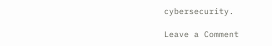cybersecurity.

Leave a Comment